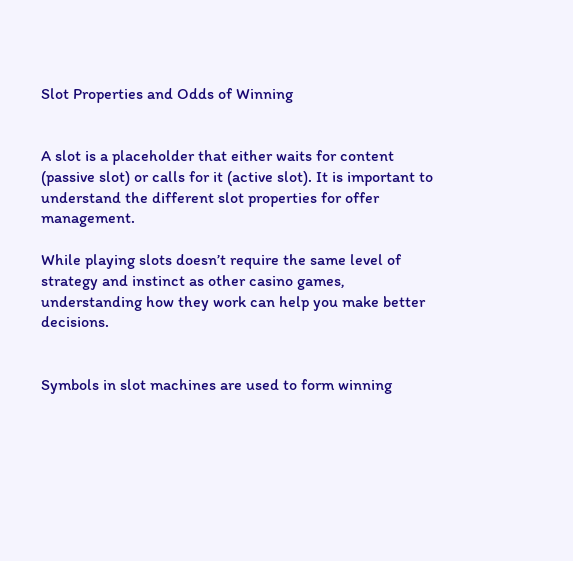Slot Properties and Odds of Winning


A slot is a placeholder that either waits for content (passive slot) or calls for it (active slot). It is important to understand the different slot properties for offer management.

While playing slots doesn’t require the same level of strategy and instinct as other casino games, understanding how they work can help you make better decisions.


Symbols in slot machines are used to form winning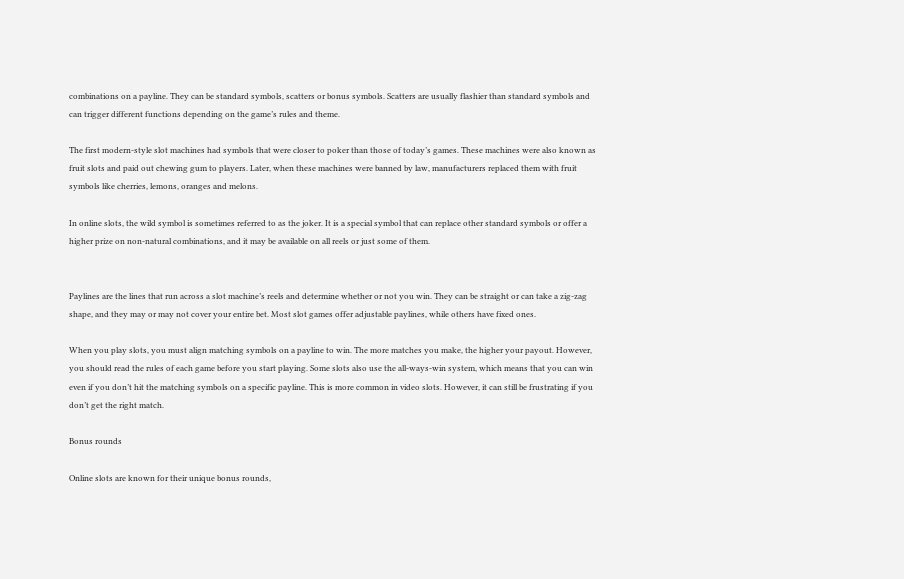combinations on a payline. They can be standard symbols, scatters or bonus symbols. Scatters are usually flashier than standard symbols and can trigger different functions depending on the game’s rules and theme.

The first modern-style slot machines had symbols that were closer to poker than those of today’s games. These machines were also known as fruit slots and paid out chewing gum to players. Later, when these machines were banned by law, manufacturers replaced them with fruit symbols like cherries, lemons, oranges and melons.

In online slots, the wild symbol is sometimes referred to as the joker. It is a special symbol that can replace other standard symbols or offer a higher prize on non-natural combinations, and it may be available on all reels or just some of them.


Paylines are the lines that run across a slot machine’s reels and determine whether or not you win. They can be straight or can take a zig-zag shape, and they may or may not cover your entire bet. Most slot games offer adjustable paylines, while others have fixed ones.

When you play slots, you must align matching symbols on a payline to win. The more matches you make, the higher your payout. However, you should read the rules of each game before you start playing. Some slots also use the all-ways-win system, which means that you can win even if you don’t hit the matching symbols on a specific payline. This is more common in video slots. However, it can still be frustrating if you don’t get the right match.

Bonus rounds

Online slots are known for their unique bonus rounds,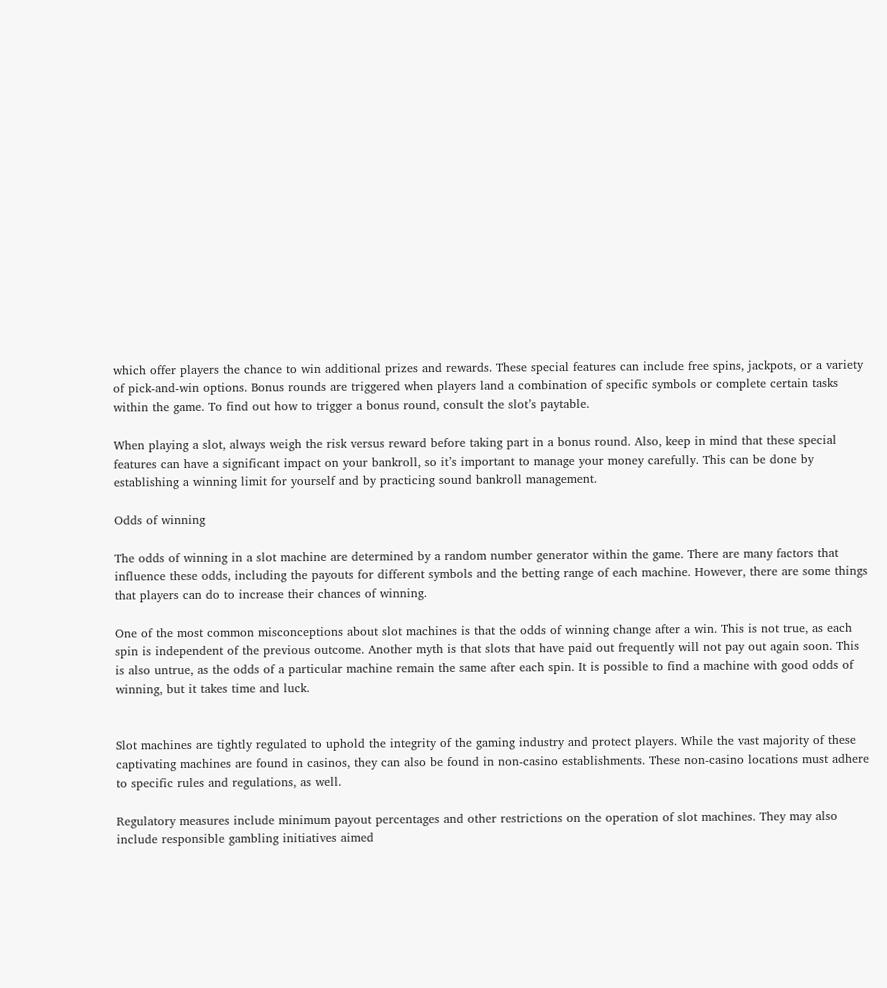which offer players the chance to win additional prizes and rewards. These special features can include free spins, jackpots, or a variety of pick-and-win options. Bonus rounds are triggered when players land a combination of specific symbols or complete certain tasks within the game. To find out how to trigger a bonus round, consult the slot’s paytable.

When playing a slot, always weigh the risk versus reward before taking part in a bonus round. Also, keep in mind that these special features can have a significant impact on your bankroll, so it’s important to manage your money carefully. This can be done by establishing a winning limit for yourself and by practicing sound bankroll management.

Odds of winning

The odds of winning in a slot machine are determined by a random number generator within the game. There are many factors that influence these odds, including the payouts for different symbols and the betting range of each machine. However, there are some things that players can do to increase their chances of winning.

One of the most common misconceptions about slot machines is that the odds of winning change after a win. This is not true, as each spin is independent of the previous outcome. Another myth is that slots that have paid out frequently will not pay out again soon. This is also untrue, as the odds of a particular machine remain the same after each spin. It is possible to find a machine with good odds of winning, but it takes time and luck.


Slot machines are tightly regulated to uphold the integrity of the gaming industry and protect players. While the vast majority of these captivating machines are found in casinos, they can also be found in non-casino establishments. These non-casino locations must adhere to specific rules and regulations, as well.

Regulatory measures include minimum payout percentages and other restrictions on the operation of slot machines. They may also include responsible gambling initiatives aimed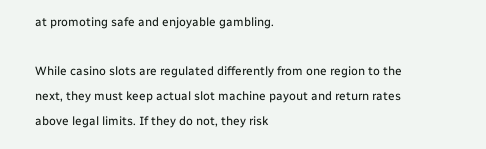at promoting safe and enjoyable gambling.

While casino slots are regulated differently from one region to the next, they must keep actual slot machine payout and return rates above legal limits. If they do not, they risk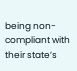being non-compliant with their state’s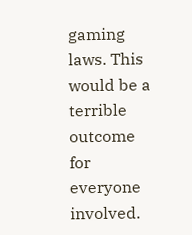gaming laws. This would be a terrible outcome for everyone involved.